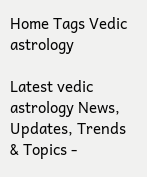Home Tags Vedic astrology

Latest vedic astrology News, Updates, Trends & Topics -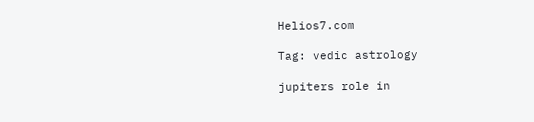Helios7.com

Tag: vedic astrology

jupiters role in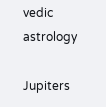vedic astrology

Jupiters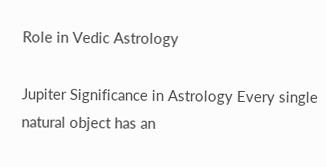Role in Vedic Astrology

Jupiter Significance in Astrology Every single natural object has an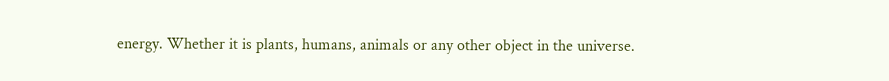energy. Whether it is plants, humans, animals or any other object in the universe.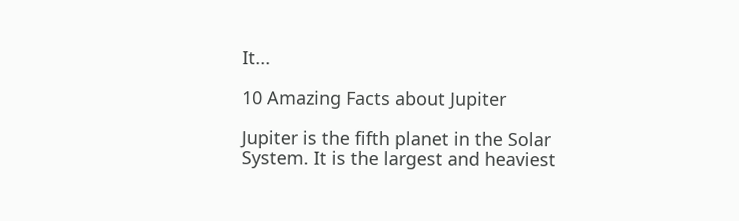It...

10 Amazing Facts about Jupiter

Jupiter is the fifth planet in the Solar System. It is the largest and heaviest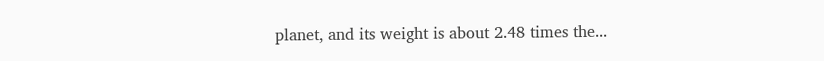planet, and its weight is about 2.48 times the...